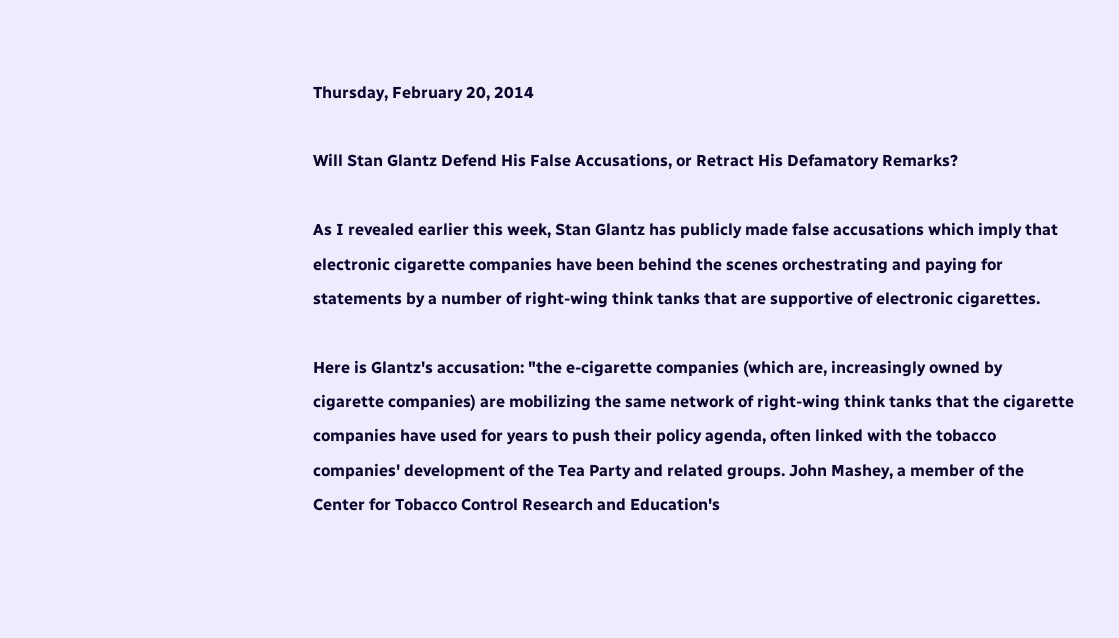Thursday, February 20, 2014

Will Stan Glantz Defend His False Accusations, or Retract His Defamatory Remarks?

As I revealed earlier this week, Stan Glantz has publicly made false accusations which imply that electronic cigarette companies have been behind the scenes orchestrating and paying for statements by a number of right-wing think tanks that are supportive of electronic cigarettes.

Here is Glantz's accusation: "the e-cigarette companies (which are, increasingly owned by cigarette companies) are mobilizing the same network of right-wing think tanks that the cigarette companies have used for years to push their policy agenda, often linked with the tobacco companies' development of the Tea Party and related groups. John Mashey, a member of the Center for Tobacco Control Research and Education's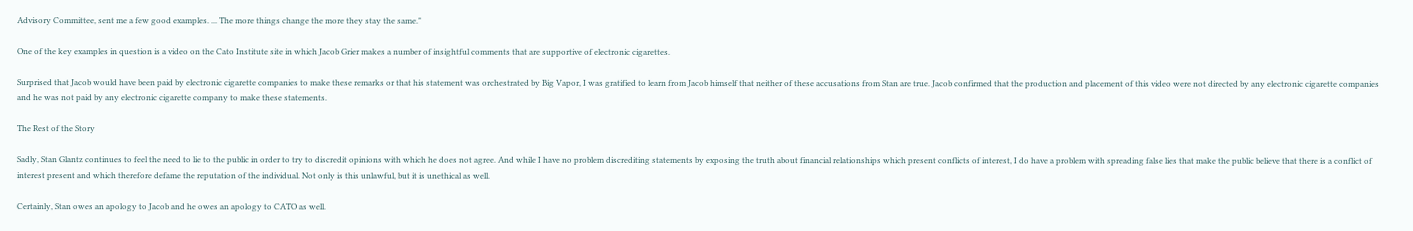Advisory Committee, sent me a few good examples. ... The more things change the more they stay the same."

One of the key examples in question is a video on the Cato Institute site in which Jacob Grier makes a number of insightful comments that are supportive of electronic cigarettes.

Surprised that Jacob would have been paid by electronic cigarette companies to make these remarks or that his statement was orchestrated by Big Vapor, I was gratified to learn from Jacob himself that neither of these accusations from Stan are true. Jacob confirmed that the production and placement of this video were not directed by any electronic cigarette companies and he was not paid by any electronic cigarette company to make these statements.

The Rest of the Story

Sadly, Stan Glantz continues to feel the need to lie to the public in order to try to discredit opinions with which he does not agree. And while I have no problem discrediting statements by exposing the truth about financial relationships which present conflicts of interest, I do have a problem with spreading false lies that make the public believe that there is a conflict of interest present and which therefore defame the reputation of the individual. Not only is this unlawful, but it is unethical as well.

Certainly, Stan owes an apology to Jacob and he owes an apology to CATO as well.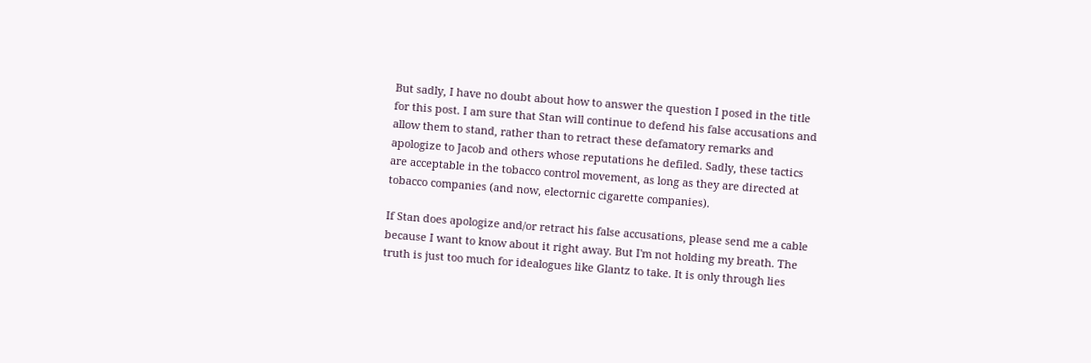But sadly, I have no doubt about how to answer the question I posed in the title for this post. I am sure that Stan will continue to defend his false accusations and allow them to stand, rather than to retract these defamatory remarks and apologize to Jacob and others whose reputations he defiled. Sadly, these tactics are acceptable in the tobacco control movement, as long as they are directed at tobacco companies (and now, electornic cigarette companies).

If Stan does apologize and/or retract his false accusations, please send me a cable because I want to know about it right away. But I'm not holding my breath. The truth is just too much for idealogues like Glantz to take. It is only through lies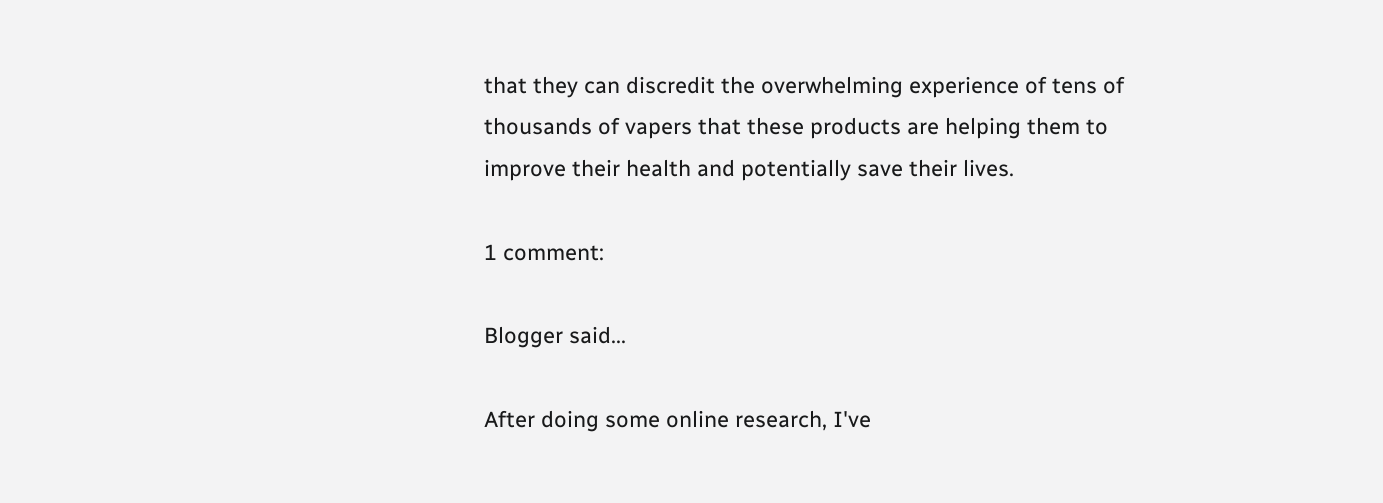that they can discredit the overwhelming experience of tens of thousands of vapers that these products are helping them to improve their health and potentially save their lives.

1 comment:

Blogger said...

After doing some online research, I've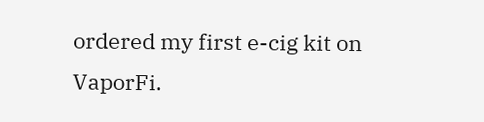ordered my first e-cig kit on VaporFi.